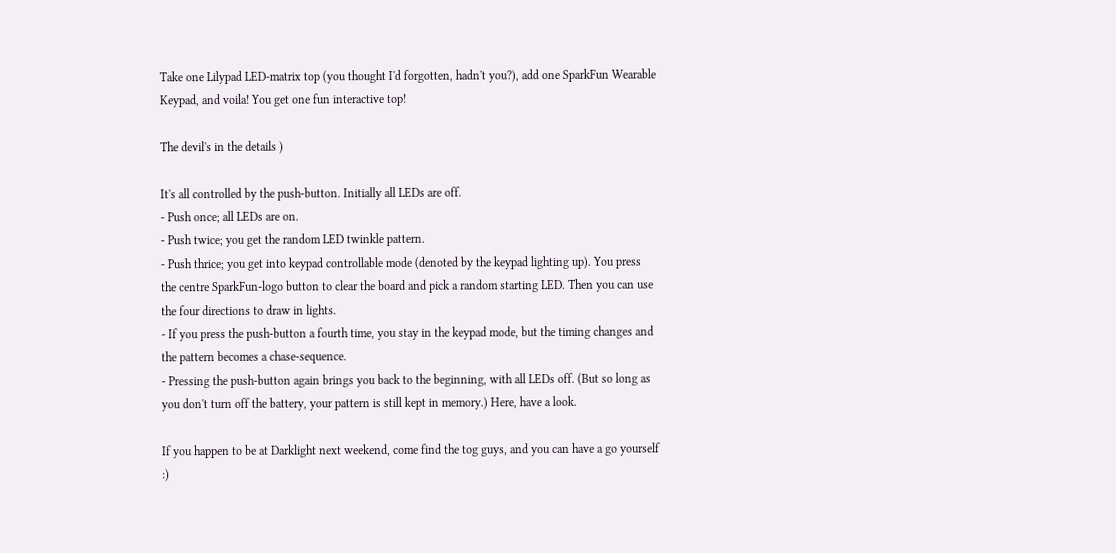Take one Lilypad LED-matrix top (you thought I'd forgotten, hadn't you?), add one SparkFun Wearable Keypad, and voila! You get one fun interactive top!

The devil's in the details )

It's all controlled by the push-button. Initially all LEDs are off.
- Push once; all LEDs are on.
- Push twice; you get the random LED twinkle pattern.
- Push thrice; you get into keypad controllable mode (denoted by the keypad lighting up). You press the centre SparkFun-logo button to clear the board and pick a random starting LED. Then you can use the four directions to draw in lights.
- If you press the push-button a fourth time, you stay in the keypad mode, but the timing changes and the pattern becomes a chase-sequence.
- Pressing the push-button again brings you back to the beginning, with all LEDs off. (But so long as you don't turn off the battery, your pattern is still kept in memory.) Here, have a look.

If you happen to be at Darklight next weekend, come find the tog guys, and you can have a go yourself :)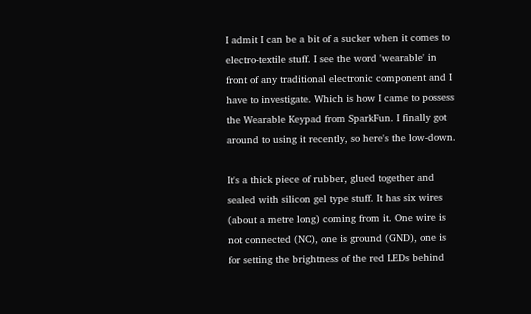I admit I can be a bit of a sucker when it comes to electro-textile stuff. I see the word 'wearable' in front of any traditional electronic component and I have to investigate. Which is how I came to possess the Wearable Keypad from SparkFun. I finally got around to using it recently, so here's the low-down.

It's a thick piece of rubber, glued together and sealed with silicon gel type stuff. It has six wires (about a metre long) coming from it. One wire is not connected (NC), one is ground (GND), one is for setting the brightness of the red LEDs behind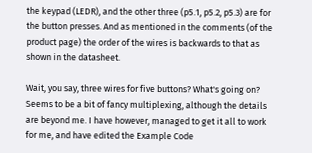the keypad (LEDR), and the other three (p5.1, p5.2, p5.3) are for the button presses. And as mentioned in the comments (of the product page) the order of the wires is backwards to that as shown in the datasheet.

Wait, you say, three wires for five buttons? What's going on? Seems to be a bit of fancy multiplexing, although the details are beyond me. I have however, managed to get it all to work for me, and have edited the Example Code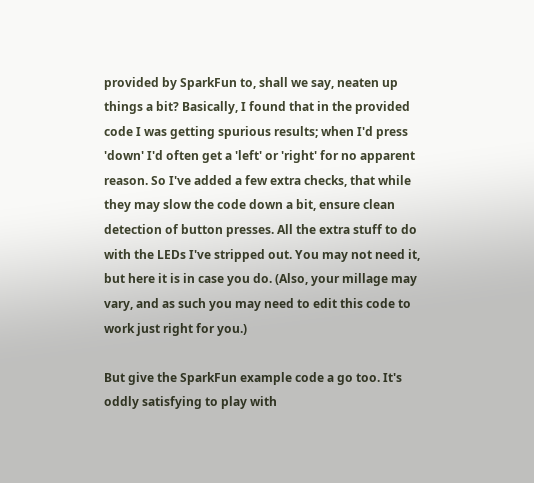provided by SparkFun to, shall we say, neaten up things a bit? Basically, I found that in the provided code I was getting spurious results; when I'd press 'down' I'd often get a 'left' or 'right' for no apparent reason. So I've added a few extra checks, that while they may slow the code down a bit, ensure clean detection of button presses. All the extra stuff to do with the LEDs I've stripped out. You may not need it, but here it is in case you do. (Also, your millage may vary, and as such you may need to edit this code to work just right for you.)

But give the SparkFun example code a go too. It's oddly satisfying to play with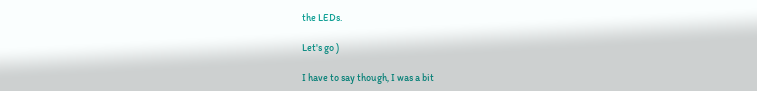the LEDs.

Let's go )

I have to say though, I was a bit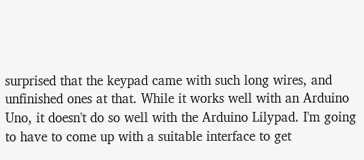surprised that the keypad came with such long wires, and unfinished ones at that. While it works well with an Arduino Uno, it doesn't do so well with the Arduino Lilypad. I'm going to have to come up with a suitable interface to get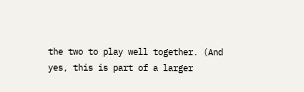the two to play well together. (And yes, this is part of a larger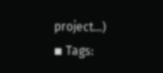project...)
◾ Tags: